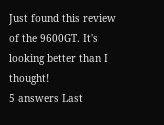Just found this review of the 9600GT. It's looking better than I thought!
5 answers Last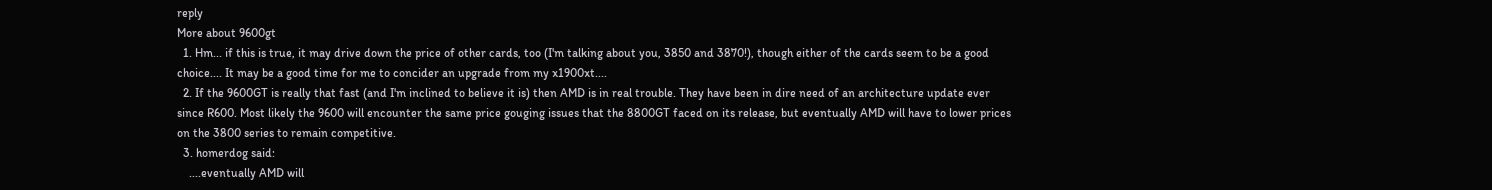reply
More about 9600gt
  1. Hm... if this is true, it may drive down the price of other cards, too (I'm talking about you, 3850 and 3870!), though either of the cards seem to be a good choice.... It may be a good time for me to concider an upgrade from my x1900xt....
  2. If the 9600GT is really that fast (and I'm inclined to believe it is) then AMD is in real trouble. They have been in dire need of an architecture update ever since R600. Most likely the 9600 will encounter the same price gouging issues that the 8800GT faced on its release, but eventually AMD will have to lower prices on the 3800 series to remain competitive.
  3. homerdog said:
    ....eventually AMD will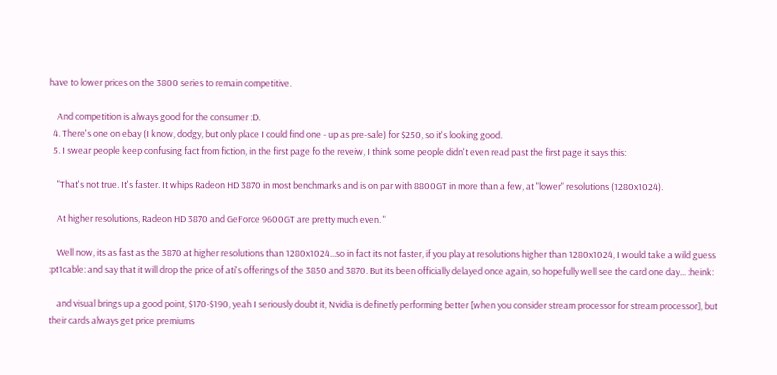have to lower prices on the 3800 series to remain competitive.

    And competition is always good for the consumer :D.
  4. There's one on ebay (I know, dodgy, but only place I could find one - up as pre-sale) for $250, so it's looking good.
  5. I swear people keep confusing fact from fiction, in the first page fo the reveiw, I think some people didn't even read past the first page it says this:

    "That's not true. It's faster. It whips Radeon HD 3870 in most benchmarks and is on par with 8800GT in more than a few, at "lower" resolutions (1280x1024).

    At higher resolutions, Radeon HD 3870 and GeForce 9600GT are pretty much even. "

    Well now, its as fast as the 3870 at higher resolutions than 1280x1024...so in fact its not faster, if you play at resolutions higher than 1280x1024, I would take a wild guess :pt1cable: and say that it will drop the price of ati's offerings of the 3850 and 3870. But its been officially delayed once again, so hopefully well see the card one day... :heink:

    and visual brings up a good point, $170-$190, yeah I seriously doubt it, Nvidia is definetly performing better [when you consider stream processor for stream processor], but their cards always get price premiums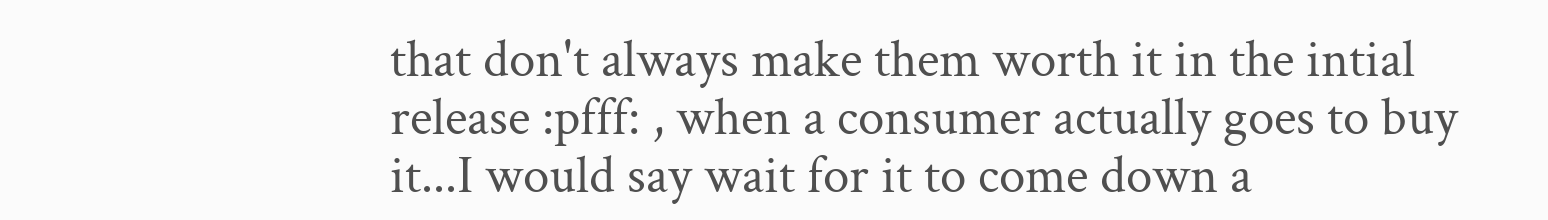that don't always make them worth it in the intial release :pfff: , when a consumer actually goes to buy it...I would say wait for it to come down a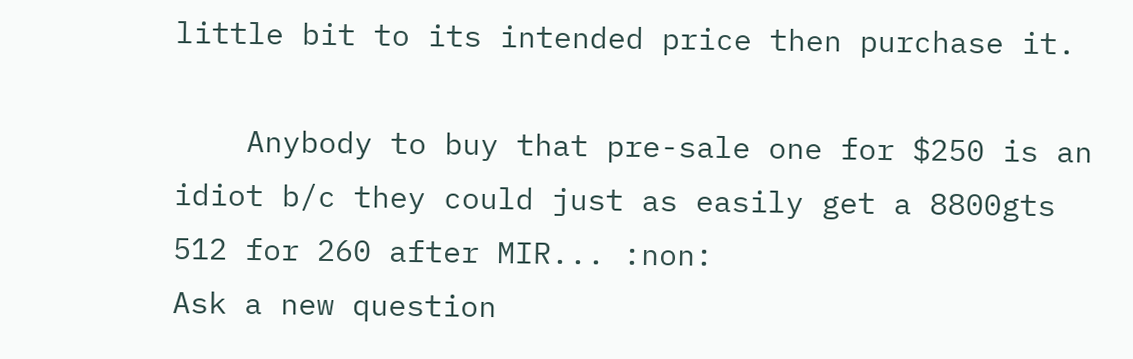little bit to its intended price then purchase it.

    Anybody to buy that pre-sale one for $250 is an idiot b/c they could just as easily get a 8800gts 512 for 260 after MIR... :non:
Ask a new question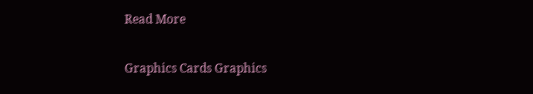Read More

Graphics Cards Graphics